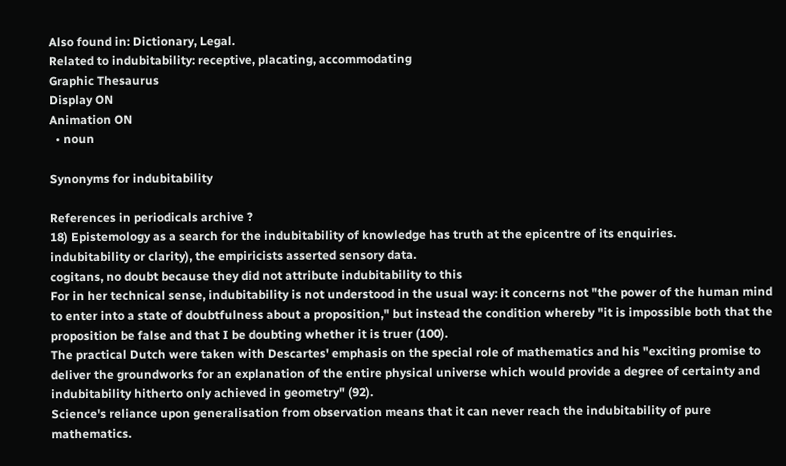Also found in: Dictionary, Legal.
Related to indubitability: receptive, placating, accommodating
Graphic Thesaurus
Display ON
Animation ON
  • noun

Synonyms for indubitability

References in periodicals archive ?
18) Epistemology as a search for the indubitability of knowledge has truth at the epicentre of its enquiries.
indubitability or clarity), the empiricists asserted sensory data.
cogitans, no doubt because they did not attribute indubitability to this
For in her technical sense, indubitability is not understood in the usual way: it concerns not "the power of the human mind to enter into a state of doubtfulness about a proposition," but instead the condition whereby "it is impossible both that the proposition be false and that I be doubting whether it is truer (100).
The practical Dutch were taken with Descartes' emphasis on the special role of mathematics and his "exciting promise to deliver the groundworks for an explanation of the entire physical universe which would provide a degree of certainty and indubitability hitherto only achieved in geometry" (92).
Science's reliance upon generalisation from observation means that it can never reach the indubitability of pure mathematics.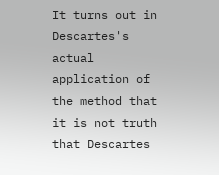It turns out in Descartes's actual application of the method that it is not truth that Descartes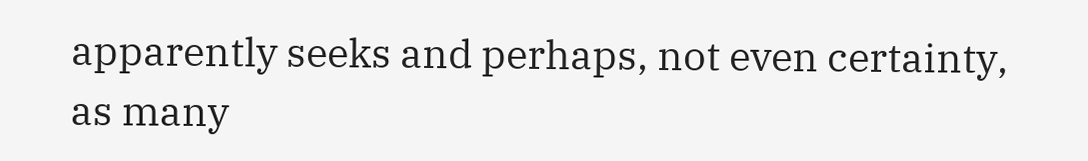apparently seeks and perhaps, not even certainty, as many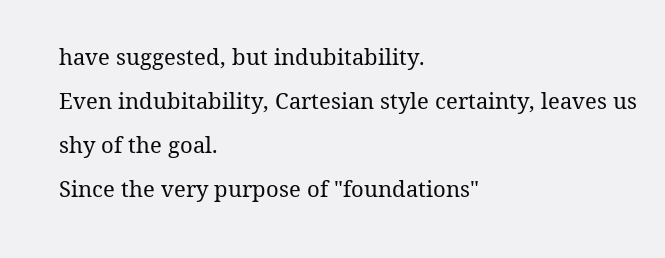have suggested, but indubitability.
Even indubitability, Cartesian style certainty, leaves us shy of the goal.
Since the very purpose of "foundations"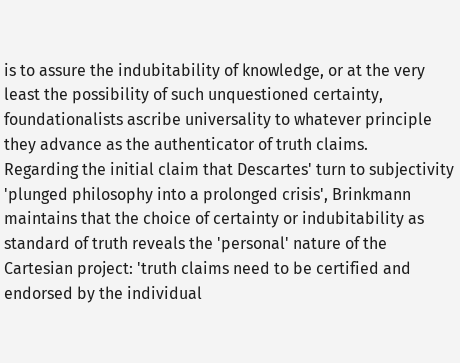is to assure the indubitability of knowledge, or at the very least the possibility of such unquestioned certainty, foundationalists ascribe universality to whatever principle they advance as the authenticator of truth claims.
Regarding the initial claim that Descartes' turn to subjectivity 'plunged philosophy into a prolonged crisis', Brinkmann maintains that the choice of certainty or indubitability as standard of truth reveals the 'personal' nature of the Cartesian project: 'truth claims need to be certified and endorsed by the individual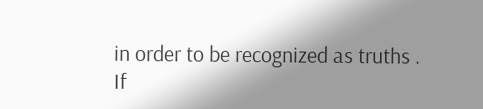in order to be recognized as truths .
If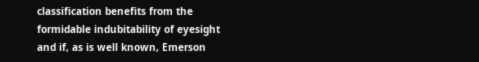classification benefits from the formidable indubitability of eyesight and if, as is well known, Emerson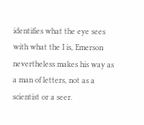identifies what the eye sees with what the I is, Emerson nevertheless makes his way as a man of letters, not as a scientist or a seer.